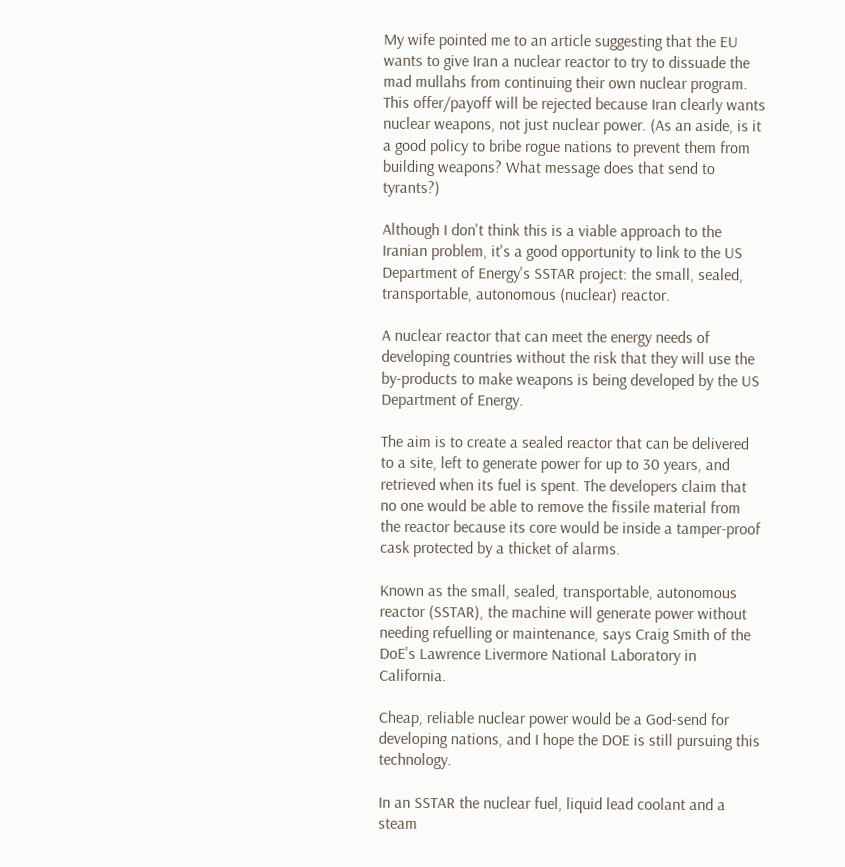My wife pointed me to an article suggesting that the EU wants to give Iran a nuclear reactor to try to dissuade the mad mullahs from continuing their own nuclear program. This offer/payoff will be rejected because Iran clearly wants nuclear weapons, not just nuclear power. (As an aside, is it a good policy to bribe rogue nations to prevent them from building weapons? What message does that send to tyrants?)

Although I don't think this is a viable approach to the Iranian problem, it's a good opportunity to link to the US Department of Energy's SSTAR project: the small, sealed, transportable, autonomous (nuclear) reactor.

A nuclear reactor that can meet the energy needs of developing countries without the risk that they will use the by-products to make weapons is being developed by the US Department of Energy.

The aim is to create a sealed reactor that can be delivered to a site, left to generate power for up to 30 years, and retrieved when its fuel is spent. The developers claim that no one would be able to remove the fissile material from the reactor because its core would be inside a tamper-proof cask protected by a thicket of alarms.

Known as the small, sealed, transportable, autonomous reactor (SSTAR), the machine will generate power without needing refuelling or maintenance, says Craig Smith of the DoE's Lawrence Livermore National Laboratory in California.

Cheap, reliable nuclear power would be a God-send for developing nations, and I hope the DOE is still pursuing this technology.

In an SSTAR the nuclear fuel, liquid lead coolant and a steam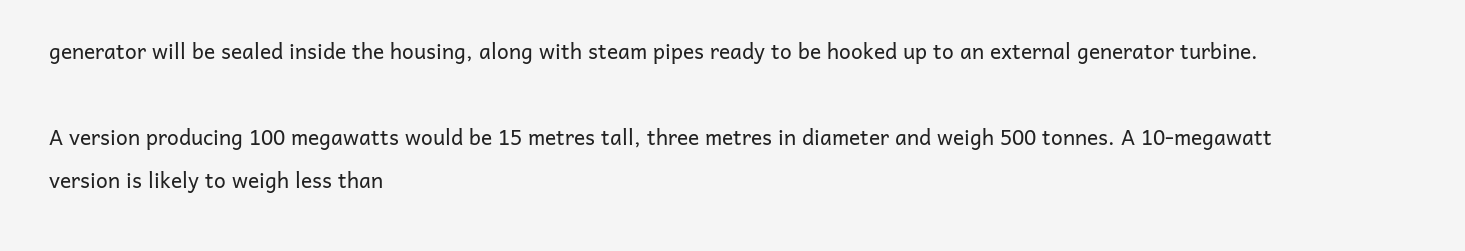generator will be sealed inside the housing, along with steam pipes ready to be hooked up to an external generator turbine.

A version producing 100 megawatts would be 15 metres tall, three metres in diameter and weigh 500 tonnes. A 10-megawatt version is likely to weigh less than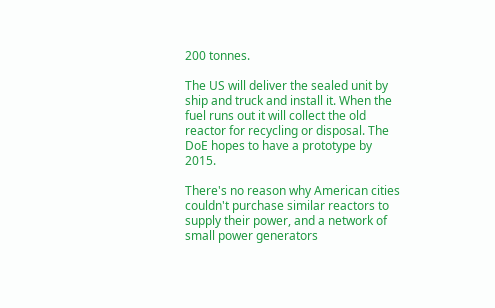200 tonnes.

The US will deliver the sealed unit by ship and truck and install it. When the fuel runs out it will collect the old reactor for recycling or disposal. The DoE hopes to have a prototype by 2015.

There's no reason why American cities couldn't purchase similar reactors to supply their power, and a network of small power generators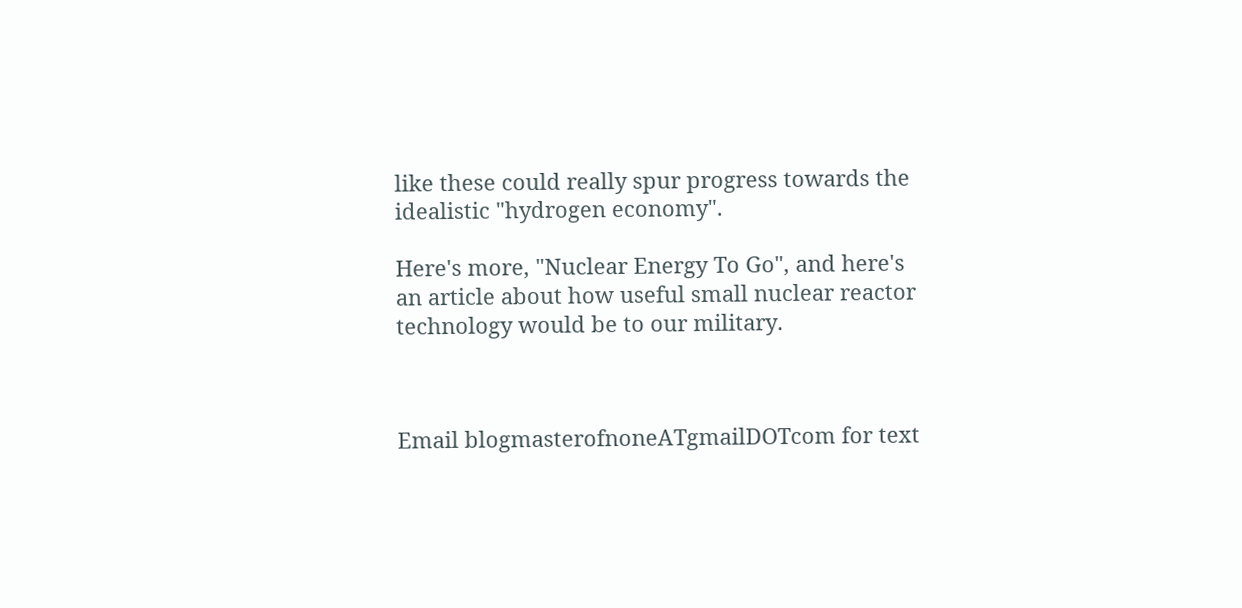like these could really spur progress towards the idealistic "hydrogen economy".

Here's more, "Nuclear Energy To Go", and here's an article about how useful small nuclear reactor technology would be to our military.



Email blogmasterofnoneATgmailDOTcom for text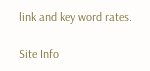link and key word rates.

Site Info